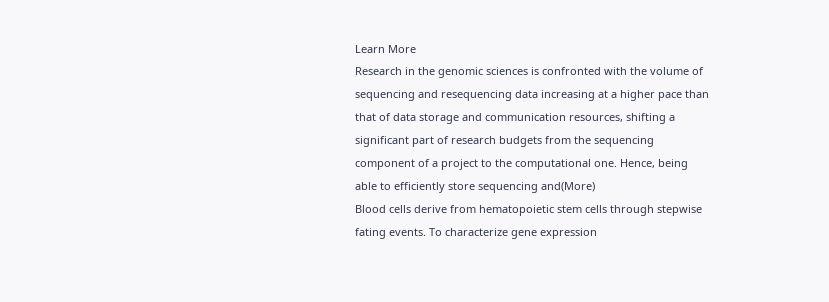Learn More
Research in the genomic sciences is confronted with the volume of sequencing and resequencing data increasing at a higher pace than that of data storage and communication resources, shifting a significant part of research budgets from the sequencing component of a project to the computational one. Hence, being able to efficiently store sequencing and(More)
Blood cells derive from hematopoietic stem cells through stepwise fating events. To characterize gene expression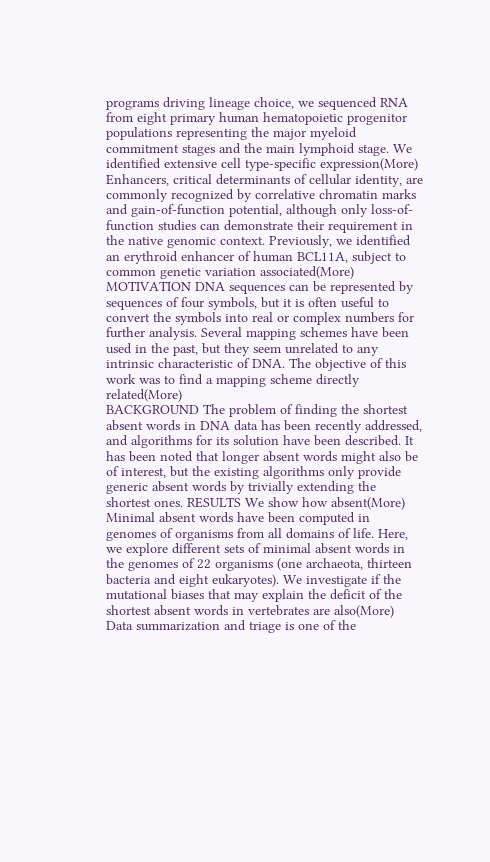programs driving lineage choice, we sequenced RNA from eight primary human hematopoietic progenitor populations representing the major myeloid commitment stages and the main lymphoid stage. We identified extensive cell type-specific expression(More)
Enhancers, critical determinants of cellular identity, are commonly recognized by correlative chromatin marks and gain-of-function potential, although only loss-of-function studies can demonstrate their requirement in the native genomic context. Previously, we identified an erythroid enhancer of human BCL11A, subject to common genetic variation associated(More)
MOTIVATION DNA sequences can be represented by sequences of four symbols, but it is often useful to convert the symbols into real or complex numbers for further analysis. Several mapping schemes have been used in the past, but they seem unrelated to any intrinsic characteristic of DNA. The objective of this work was to find a mapping scheme directly related(More)
BACKGROUND The problem of finding the shortest absent words in DNA data has been recently addressed, and algorithms for its solution have been described. It has been noted that longer absent words might also be of interest, but the existing algorithms only provide generic absent words by trivially extending the shortest ones. RESULTS We show how absent(More)
Minimal absent words have been computed in genomes of organisms from all domains of life. Here, we explore different sets of minimal absent words in the genomes of 22 organisms (one archaeota, thirteen bacteria and eight eukaryotes). We investigate if the mutational biases that may explain the deficit of the shortest absent words in vertebrates are also(More)
Data summarization and triage is one of the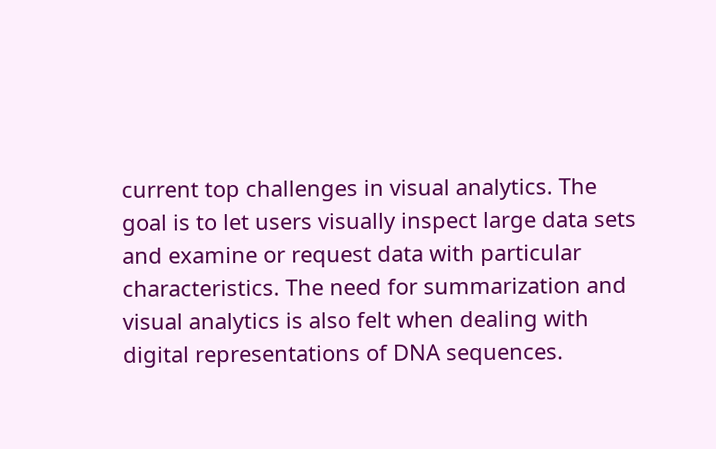current top challenges in visual analytics. The goal is to let users visually inspect large data sets and examine or request data with particular characteristics. The need for summarization and visual analytics is also felt when dealing with digital representations of DNA sequences.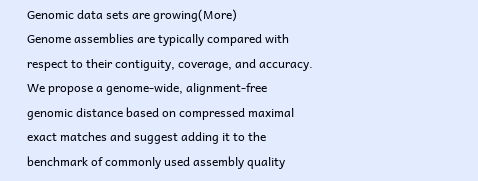Genomic data sets are growing(More)
Genome assemblies are typically compared with respect to their contiguity, coverage, and accuracy. We propose a genome-wide, alignment-free genomic distance based on compressed maximal exact matches and suggest adding it to the benchmark of commonly used assembly quality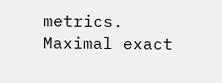metrics. Maximal exact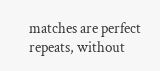matches are perfect repeats, without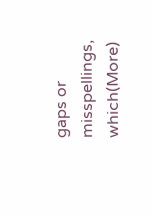gaps or misspellings, which(More)